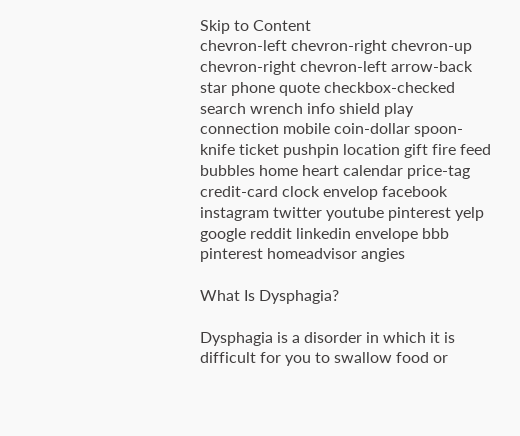Skip to Content
chevron-left chevron-right chevron-up chevron-right chevron-left arrow-back star phone quote checkbox-checked search wrench info shield play connection mobile coin-dollar spoon-knife ticket pushpin location gift fire feed bubbles home heart calendar price-tag credit-card clock envelop facebook instagram twitter youtube pinterest yelp google reddit linkedin envelope bbb pinterest homeadvisor angies

What Is Dysphagia?

Dysphagia is a disorder in which it is difficult for you to swallow food or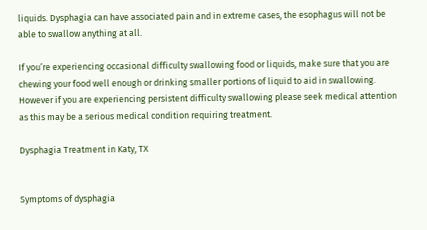liquids. Dysphagia can have associated pain and in extreme cases, the esophagus will not be able to swallow anything at all.

If you’re experiencing occasional difficulty swallowing food or liquids, make sure that you are chewing your food well enough or drinking smaller portions of liquid to aid in swallowing. However if you are experiencing persistent difficulty swallowing please seek medical attention as this may be a serious medical condition requiring treatment.

Dysphagia Treatment in Katy, TX


Symptoms of dysphagia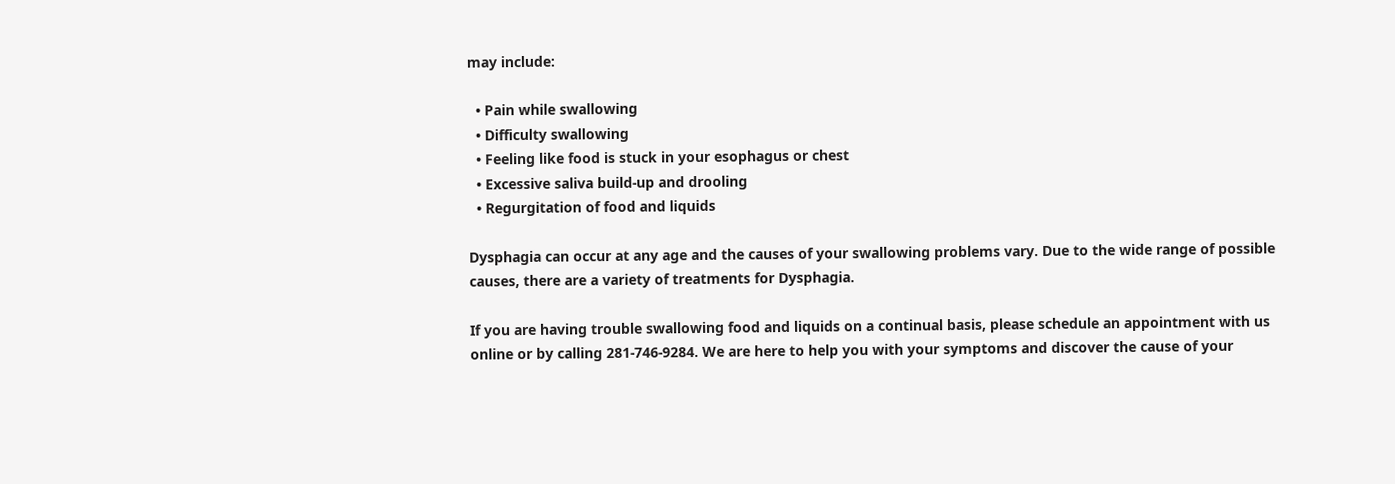may include:

  • Pain while swallowing
  • Difficulty swallowing
  • Feeling like food is stuck in your esophagus or chest
  • Excessive saliva build-up and drooling
  • Regurgitation of food and liquids

Dysphagia can occur at any age and the causes of your swallowing problems vary. Due to the wide range of possible causes, there are a variety of treatments for Dysphagia.

If you are having trouble swallowing food and liquids on a continual basis, please schedule an appointment with us online or by calling 281-746-9284. We are here to help you with your symptoms and discover the cause of your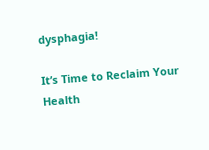dysphagia!

It’s Time to Reclaim Your Health